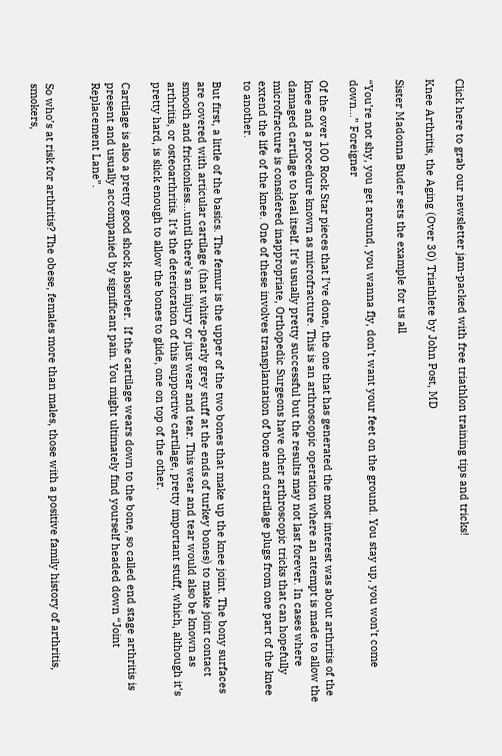Click here to grab our newsletter jam-packed with free triathlon training tips and tricks!

Knee Arthritis, the Aging (Over 30) Triathlete by John Post, MD

Sister Madonna Buder sets the example for us all

“You’re not shy, you get around, you wanna fly, don’t want your feet on the ground. You stay up, you won’t come down…” Foreigner

Of the over 100 Rock Star pieces that I’ve done, the one that has generated the most interest was about arthritis of the knee and a procedure known as microfracture. This is an arthroscopic operation where an attempt is made to allow the damaged cartilage to heal itself. It’s usually pretty successful but the results may not last forever. In cases where microfracture is considered inappropriate, Orthopedic Surgeons have other arthroscopic tricks that can hopefully extend the life of the knee. One of these involves transplantation of bone and cartilage plugs from one part of the knee to another.

But first, a little of the basics. The femur is the upper of the two bones that make up the knee joint. The bony surfaces are covered with articular cartilage (that white-pearly grey stuff at the ends of turkey bones) to make joint contact smooth and frictionless…until there’s an injury or just wear and tear. This wear and tear would also be known as arthritis, or osteoarthritis. It’s the deterioration of this supportive cartilage, pretty important stuff, which, although it’s pretty hard, is slick enough to allow the bones to glide, one on top of the other.

Cartilage is also a pretty good shock absorber.  If the cartilage wears down to the bone, so called end stage arthritis is present and usually accompanied by significant pain. You might ultimately find yourself headed down “Joint Replacement Lane”.


So who’s at risk for arthritis? The obese, females more than males, those with a positive family history of arthritis, smokers,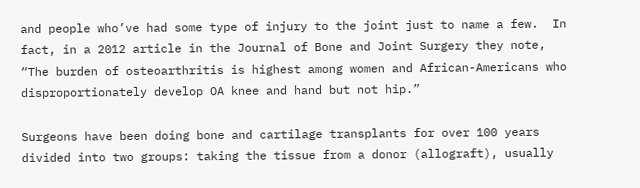and people who’ve had some type of injury to the joint just to name a few.  In fact, in a 2012 article in the Journal of Bone and Joint Surgery they note, “The burden of osteoarthritis is highest among women and African-Americans who disproportionately develop OA knee and hand but not hip.”

Surgeons have been doing bone and cartilage transplants for over 100 years divided into two groups: taking the tissue from a donor (allograft), usually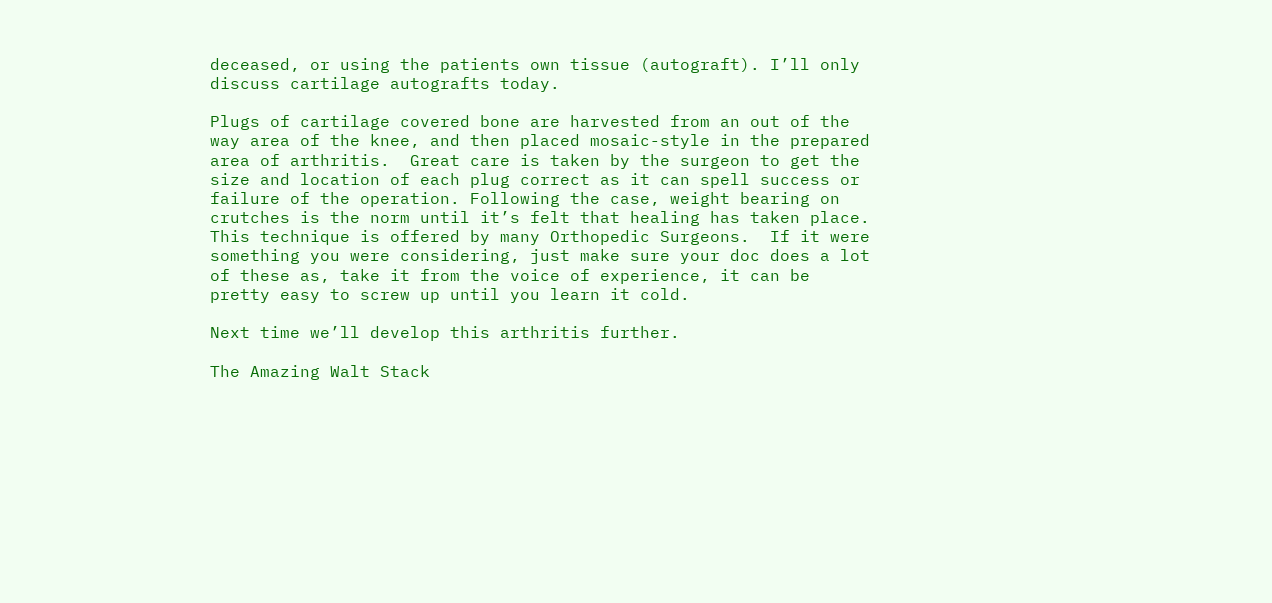deceased, or using the patients own tissue (autograft). I’ll only discuss cartilage autografts today.

Plugs of cartilage covered bone are harvested from an out of the way area of the knee, and then placed mosaic-style in the prepared area of arthritis.  Great care is taken by the surgeon to get the size and location of each plug correct as it can spell success or failure of the operation. Following the case, weight bearing on crutches is the norm until it’s felt that healing has taken place.  This technique is offered by many Orthopedic Surgeons.  If it were something you were considering, just make sure your doc does a lot of these as, take it from the voice of experience, it can be pretty easy to screw up until you learn it cold.

Next time we’ll develop this arthritis further.

The Amazing Walt Stack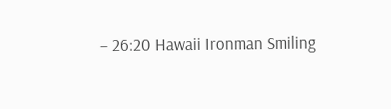– 26:20 Hawaii Ironman Smiling